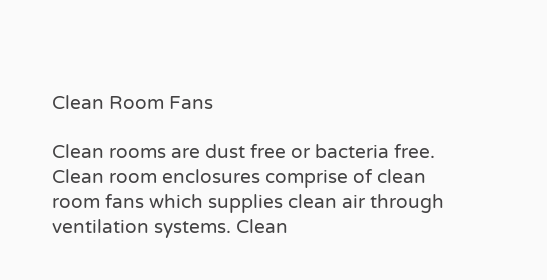Clean Room Fans

Clean rooms are dust free or bacteria free. Clean room enclosures comprise of clean room fans which supplies clean air through ventilation systems. Clean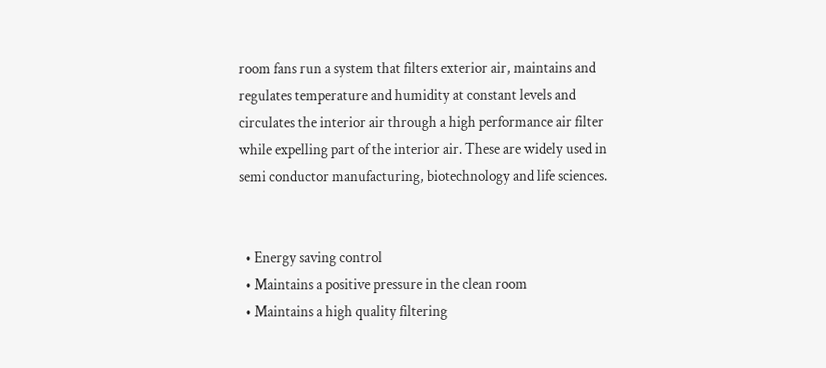room fans run a system that filters exterior air, maintains and regulates temperature and humidity at constant levels and circulates the interior air through a high performance air filter while expelling part of the interior air. These are widely used in semi conductor manufacturing, biotechnology and life sciences.


  • Energy saving control
  • Maintains a positive pressure in the clean room
  • Maintains a high quality filtering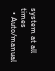system at all times
  • Auto/manual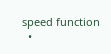speed function
  •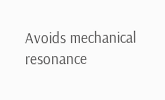Avoids mechanical resonance